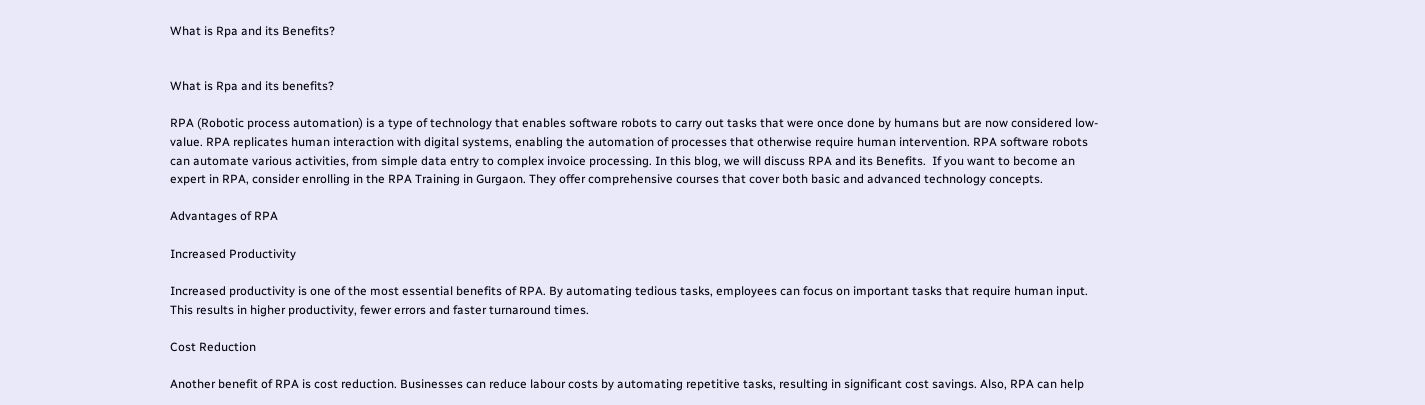What is Rpa and its Benefits?


What is Rpa and its benefits?

RPA (Robotic process automation) is a type of technology that enables software robots to carry out tasks that were once done by humans but are now considered low-value. RPA replicates human interaction with digital systems, enabling the automation of processes that otherwise require human intervention. RPA software robots can automate various activities, from simple data entry to complex invoice processing. In this blog, we will discuss RPA and its Benefits.  If you want to become an expert in RPA, consider enrolling in the RPA Training in Gurgaon. They offer comprehensive courses that cover both basic and advanced technology concepts.

Advantages of RPA

Increased Productivity

Increased productivity is one of the most essential benefits of RPA. By automating tedious tasks, employees can focus on important tasks that require human input. This results in higher productivity, fewer errors and faster turnaround times.

Cost Reduction

Another benefit of RPA is cost reduction. Businesses can reduce labour costs by automating repetitive tasks, resulting in significant cost savings. Also, RPA can help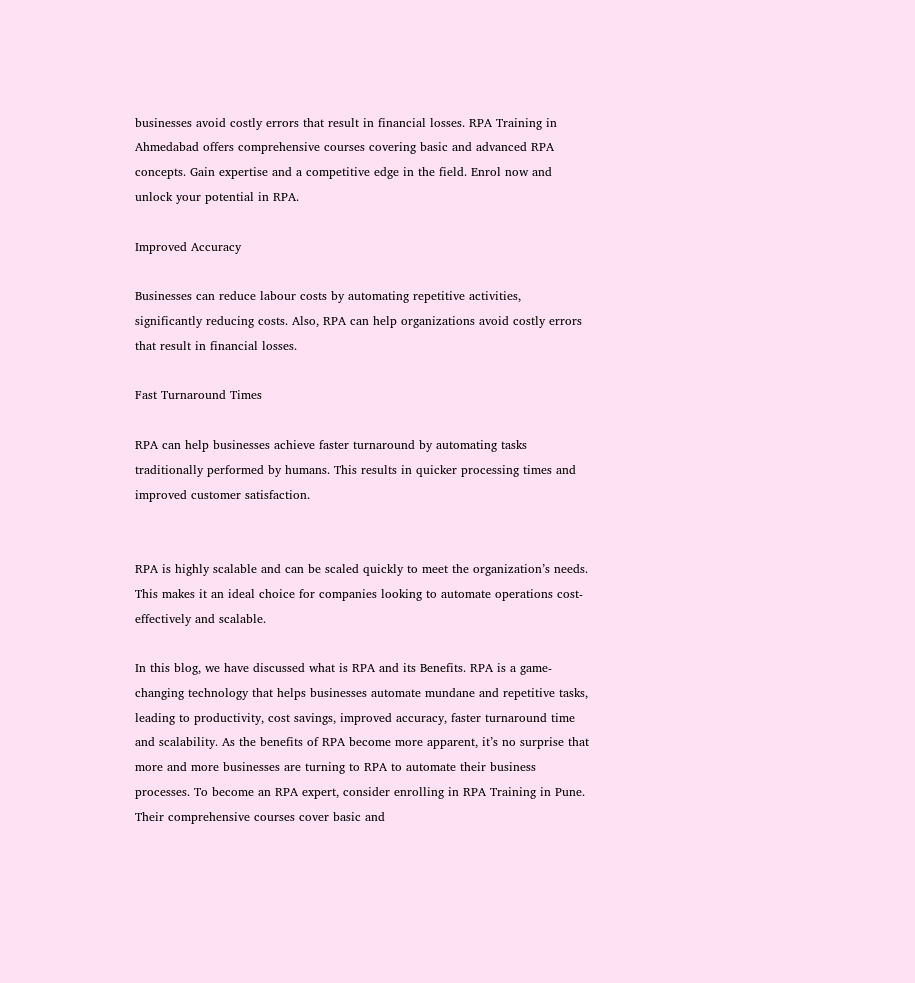businesses avoid costly errors that result in financial losses. RPA Training in Ahmedabad offers comprehensive courses covering basic and advanced RPA concepts. Gain expertise and a competitive edge in the field. Enrol now and unlock your potential in RPA.

Improved Accuracy

Businesses can reduce labour costs by automating repetitive activities, significantly reducing costs. Also, RPA can help organizations avoid costly errors that result in financial losses.

Fast Turnaround Times

RPA can help businesses achieve faster turnaround by automating tasks traditionally performed by humans. This results in quicker processing times and improved customer satisfaction.


RPA is highly scalable and can be scaled quickly to meet the organization’s needs. This makes it an ideal choice for companies looking to automate operations cost-effectively and scalable.

In this blog, we have discussed what is RPA and its Benefits. RPA is a game-changing technology that helps businesses automate mundane and repetitive tasks, leading to productivity, cost savings, improved accuracy, faster turnaround time and scalability. As the benefits of RPA become more apparent, it’s no surprise that more and more businesses are turning to RPA to automate their business processes. To become an RPA expert, consider enrolling in RPA Training in Pune. Their comprehensive courses cover basic and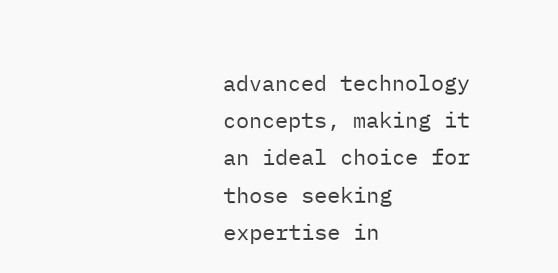advanced technology concepts, making it an ideal choice for those seeking expertise in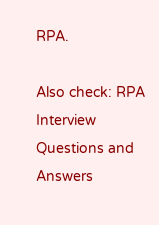RPA.

Also check: RPA Interview Questions and Answers